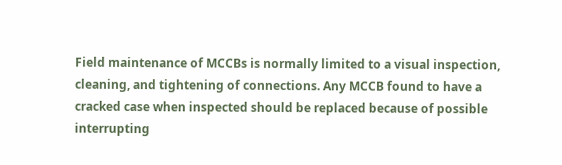Field maintenance of MCCBs is normally limited to a visual inspection, cleaning, and tightening of connections. Any MCCB found to have a cracked case when inspected should be replaced because of possible interrupting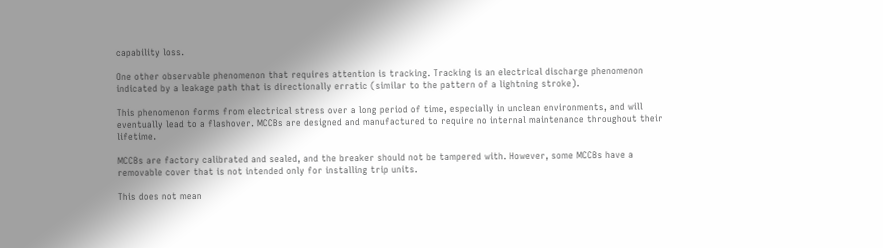capability loss.

One other observable phenomenon that requires attention is tracking. Tracking is an electrical discharge phenomenon indicated by a leakage path that is directionally erratic (similar to the pattern of a lightning stroke).

This phenomenon forms from electrical stress over a long period of time, especially in unclean environments, and will eventually lead to a flashover. MCCBs are designed and manufactured to require no internal maintenance throughout their lifetime.

MCCBs are factory calibrated and sealed, and the breaker should not be tampered with. However, some MCCBs have a removable cover that is not intended only for installing trip units.

This does not mean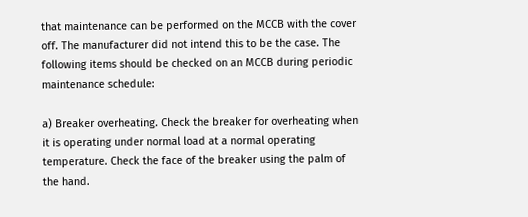that maintenance can be performed on the MCCB with the cover off. The manufacturer did not intend this to be the case. The following items should be checked on an MCCB during periodic maintenance schedule:

a) Breaker overheating. Check the breaker for overheating when it is operating under normal load at a normal operating temperature. Check the face of the breaker using the palm of the hand.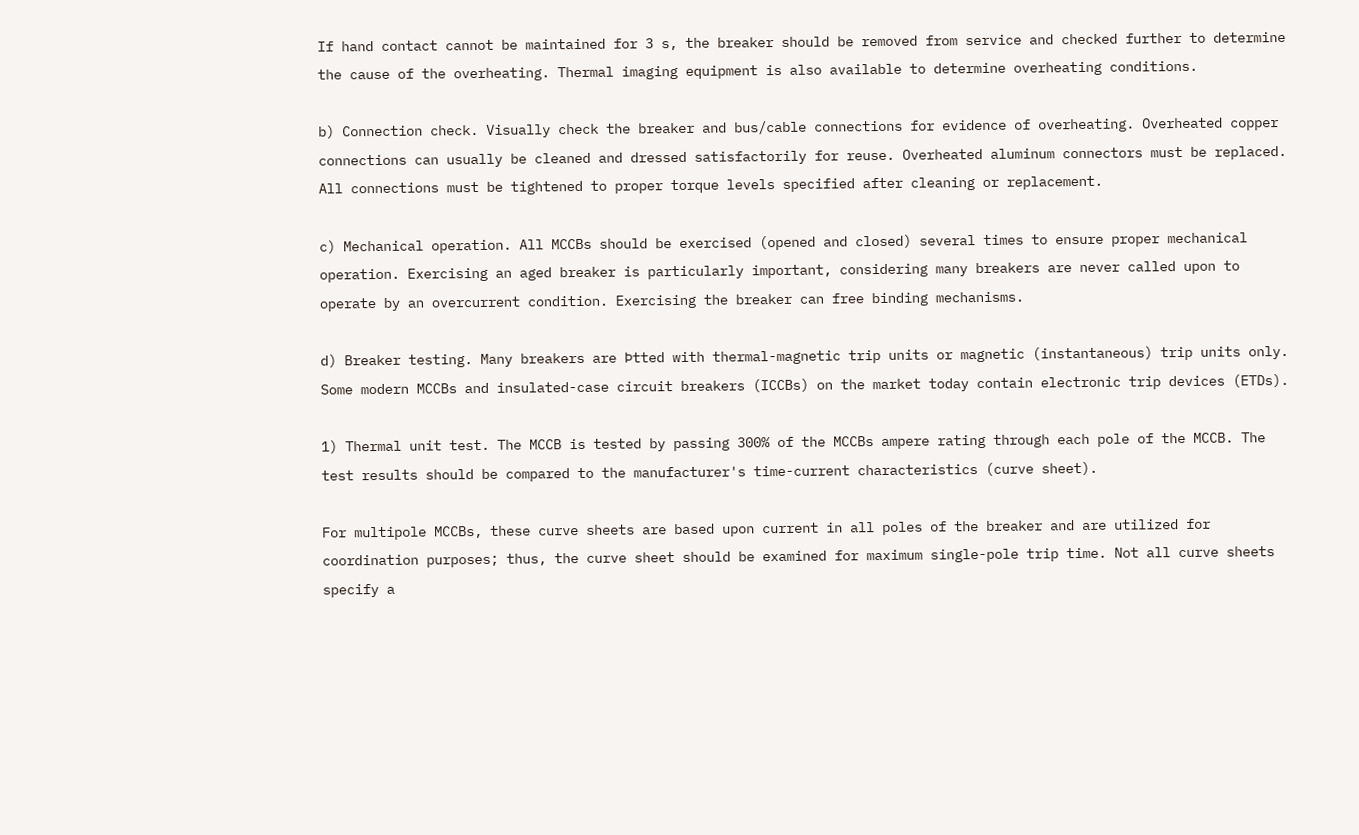If hand contact cannot be maintained for 3 s, the breaker should be removed from service and checked further to determine the cause of the overheating. Thermal imaging equipment is also available to determine overheating conditions.

b) Connection check. Visually check the breaker and bus/cable connections for evidence of overheating. Overheated copper connections can usually be cleaned and dressed satisfactorily for reuse. Overheated aluminum connectors must be replaced. All connections must be tightened to proper torque levels specified after cleaning or replacement.

c) Mechanical operation. All MCCBs should be exercised (opened and closed) several times to ensure proper mechanical operation. Exercising an aged breaker is particularly important, considering many breakers are never called upon to operate by an overcurrent condition. Exercising the breaker can free binding mechanisms.

d) Breaker testing. Many breakers are Þtted with thermal-magnetic trip units or magnetic (instantaneous) trip units only. Some modern MCCBs and insulated-case circuit breakers (ICCBs) on the market today contain electronic trip devices (ETDs).

1) Thermal unit test. The MCCB is tested by passing 300% of the MCCBs ampere rating through each pole of the MCCB. The test results should be compared to the manufacturer's time-current characteristics (curve sheet).

For multipole MCCBs, these curve sheets are based upon current in all poles of the breaker and are utilized for coordination purposes; thus, the curve sheet should be examined for maximum single-pole trip time. Not all curve sheets specify a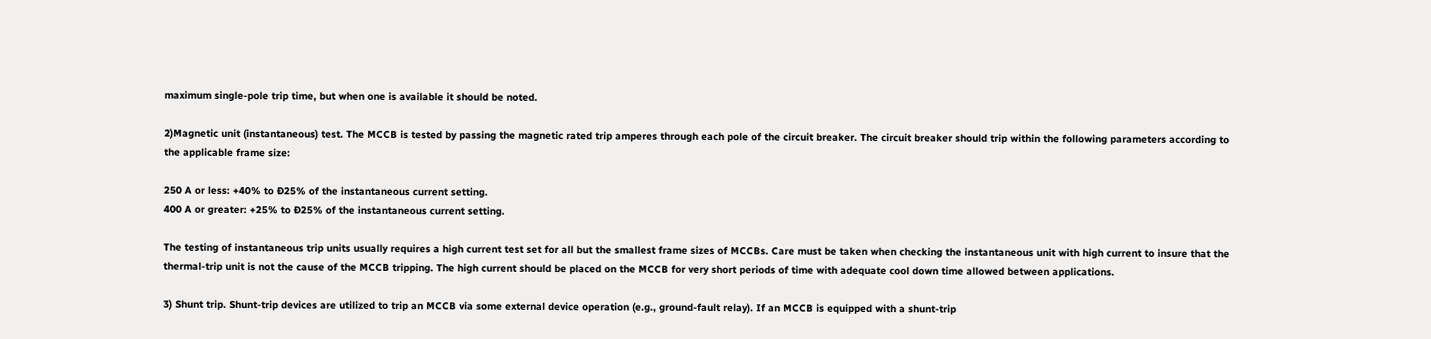maximum single-pole trip time, but when one is available it should be noted.

2)Magnetic unit (instantaneous) test. The MCCB is tested by passing the magnetic rated trip amperes through each pole of the circuit breaker. The circuit breaker should trip within the following parameters according to the applicable frame size:

250 A or less: +40% to Ð25% of the instantaneous current setting.
400 A or greater: +25% to Ð25% of the instantaneous current setting.

The testing of instantaneous trip units usually requires a high current test set for all but the smallest frame sizes of MCCBs. Care must be taken when checking the instantaneous unit with high current to insure that the thermal-trip unit is not the cause of the MCCB tripping. The high current should be placed on the MCCB for very short periods of time with adequate cool down time allowed between applications.

3) Shunt trip. Shunt-trip devices are utilized to trip an MCCB via some external device operation (e.g., ground-fault relay). If an MCCB is equipped with a shunt-trip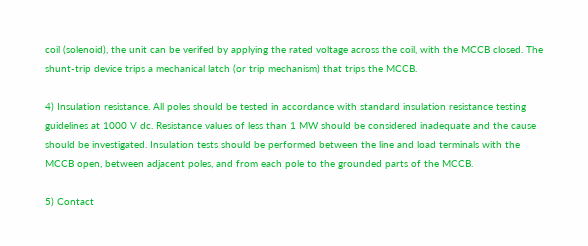coil (solenoid), the unit can be verifed by applying the rated voltage across the coil, with the MCCB closed. The shunt-trip device trips a mechanical latch (or trip mechanism) that trips the MCCB.

4) Insulation resistance. All poles should be tested in accordance with standard insulation resistance testing guidelines at 1000 V dc. Resistance values of less than 1 MW should be considered inadequate and the cause should be investigated. Insulation tests should be performed between the line and load terminals with the MCCB open, between adjacent poles, and from each pole to the grounded parts of the MCCB.

5) Contact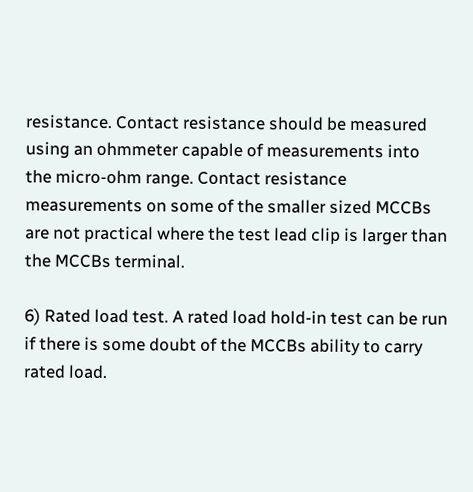resistance. Contact resistance should be measured using an ohmmeter capable of measurements into the micro-ohm range. Contact resistance measurements on some of the smaller sized MCCBs are not practical where the test lead clip is larger than the MCCBs terminal.

6) Rated load test. A rated load hold-in test can be run if there is some doubt of the MCCBs ability to carry rated load.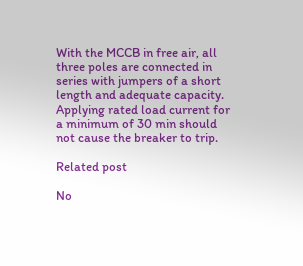With the MCCB in free air, all three poles are connected in series with jumpers of a short length and adequate capacity. Applying rated load current for a minimum of 30 min should not cause the breaker to trip.

Related post

No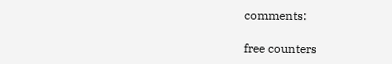comments:

free counters